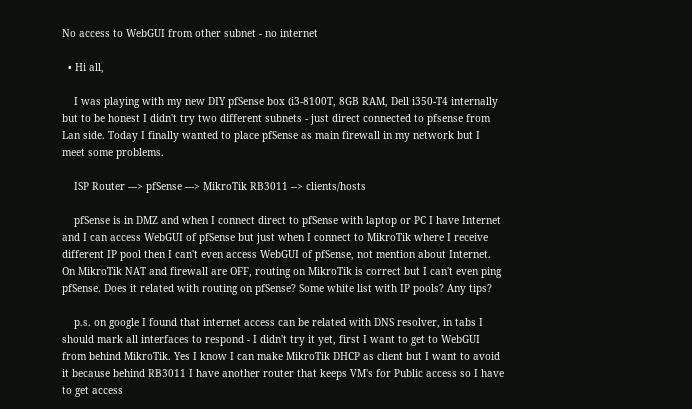No access to WebGUI from other subnet - no internet

  • Hi all,

    I was playing with my new DIY pfSense box (i3-8100T, 8GB RAM, Dell i350-T4 internally but to be honest I didn't try two different subnets - just direct connected to pfsense from Lan side. Today I finally wanted to place pfSense as main firewall in my network but I meet some problems.

    ISP Router ---> pfSense ---> MikroTik RB3011 --> clients/hosts

    pfSense is in DMZ and when I connect direct to pfSense with laptop or PC I have Internet and I can access WebGUI of pfSense but just when I connect to MikroTik where I receive different IP pool then I can't even access WebGUI of pfSense, not mention about Internet. On MikroTik NAT and firewall are OFF, routing on MikroTik is correct but I can't even ping pfSense. Does it related with routing on pfSense? Some white list with IP pools? Any tips?

    p.s. on google I found that internet access can be related with DNS resolver, in tabs I should mark all interfaces to respond - I didn't try it yet, first I want to get to WebGUI from behind MikroTik. Yes I know I can make MikroTik DHCP as client but I want to avoid it because behind RB3011 I have another router that keeps VM's for Public access so I have to get access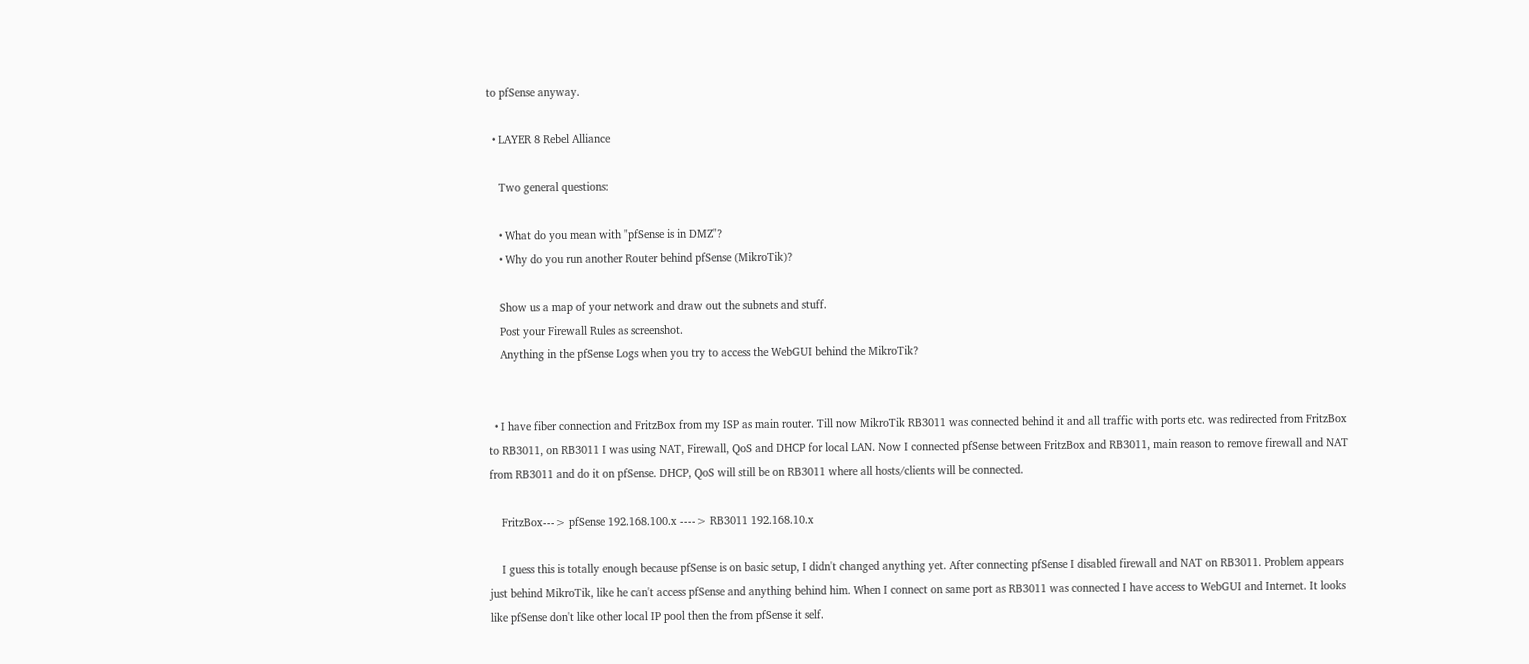to pfSense anyway.

  • LAYER 8 Rebel Alliance

    Two general questions:

    • What do you mean with "pfSense is in DMZ"?
    • Why do you run another Router behind pfSense (MikroTik)?

    Show us a map of your network and draw out the subnets and stuff.
    Post your Firewall Rules as screenshot.
    Anything in the pfSense Logs when you try to access the WebGUI behind the MikroTik?


  • I have fiber connection and FritzBox from my ISP as main router. Till now MikroTik RB3011 was connected behind it and all traffic with ports etc. was redirected from FritzBox to RB3011, on RB3011 I was using NAT, Firewall, QoS and DHCP for local LAN. Now I connected pfSense between FritzBox and RB3011, main reason to remove firewall and NAT from RB3011 and do it on pfSense. DHCP, QoS will still be on RB3011 where all hosts/clients will be connected.

    FritzBox---> pfSense 192.168.100.x ----> RB3011 192.168.10.x

    I guess this is totally enough because pfSense is on basic setup, I didn't changed anything yet. After connecting pfSense I disabled firewall and NAT on RB3011. Problem appears just behind MikroTik, like he can't access pfSense and anything behind him. When I connect on same port as RB3011 was connected I have access to WebGUI and Internet. It looks like pfSense don't like other local IP pool then the from pfSense it self.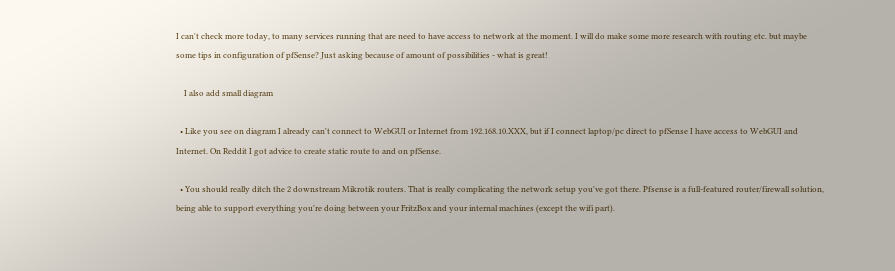I can't check more today, to many services running that are need to have access to network at the moment. I will do make some more research with routing etc. but maybe some tips in configuration of pfSense? Just asking because of amount of possibilities - what is great!

    I also add small diagram

  • Like you see on diagram I already can't connect to WebGUI or Internet from 192.168.10.XXX, but if I connect laptop/pc direct to pfSense I have access to WebGUI and Internet. On Reddit I got advice to create static route to and on pfSense.

  • You should really ditch the 2 downstream Mikrotik routers. That is really complicating the network setup you've got there. Pfsense is a full-featured router/firewall solution, being able to support everything you're doing between your FritzBox and your internal machines (except the wifi part).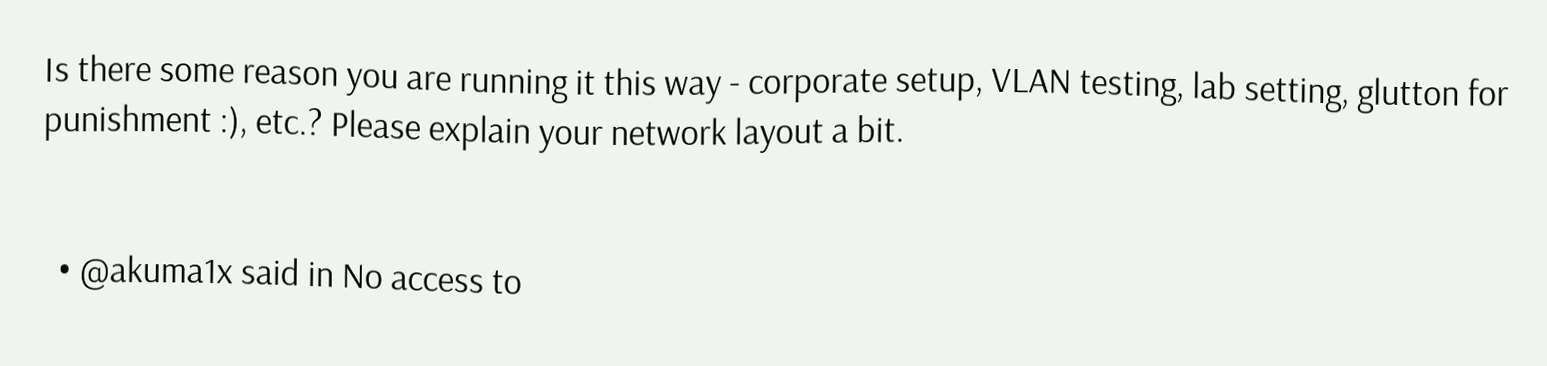Is there some reason you are running it this way - corporate setup, VLAN testing, lab setting, glutton for punishment :), etc.? Please explain your network layout a bit.


  • @akuma1x said in No access to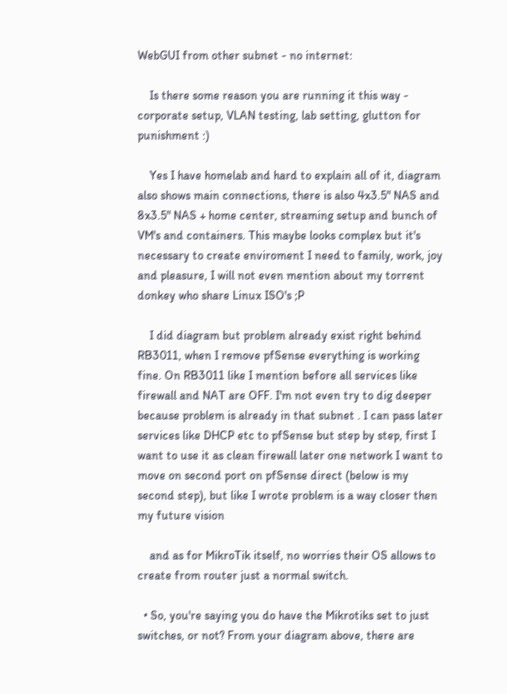WebGUI from other subnet - no internet:

    Is there some reason you are running it this way - corporate setup, VLAN testing, lab setting, glutton for punishment :)

    Yes I have homelab and hard to explain all of it, diagram also shows main connections, there is also 4x3.5" NAS and 8x3.5" NAS + home center, streaming setup and bunch of VM's and containers. This maybe looks complex but it's necessary to create enviroment I need to family, work, joy and pleasure, I will not even mention about my torrent donkey who share Linux ISO's ;P

    I did diagram but problem already exist right behind RB3011, when I remove pfSense everything is working fine. On RB3011 like I mention before all services like firewall and NAT are OFF. I'm not even try to dig deeper because problem is already in that subnet . I can pass later services like DHCP etc to pfSense but step by step, first I want to use it as clean firewall later one network I want to move on second port on pfSense direct (below is my second step), but like I wrote problem is a way closer then my future vision

    and as for MikroTik itself, no worries their OS allows to create from router just a normal switch.

  • So, you're saying you do have the Mikrotiks set to just switches, or not? From your diagram above, there are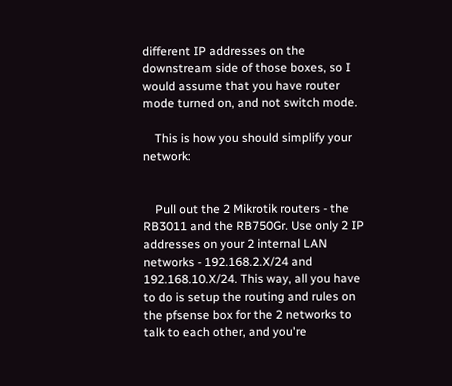different IP addresses on the downstream side of those boxes, so I would assume that you have router mode turned on, and not switch mode.

    This is how you should simplify your network:


    Pull out the 2 Mikrotik routers - the RB3011 and the RB750Gr. Use only 2 IP addresses on your 2 internal LAN networks - 192.168.2.X/24 and 192.168.10.X/24. This way, all you have to do is setup the routing and rules on the pfsense box for the 2 networks to talk to each other, and you're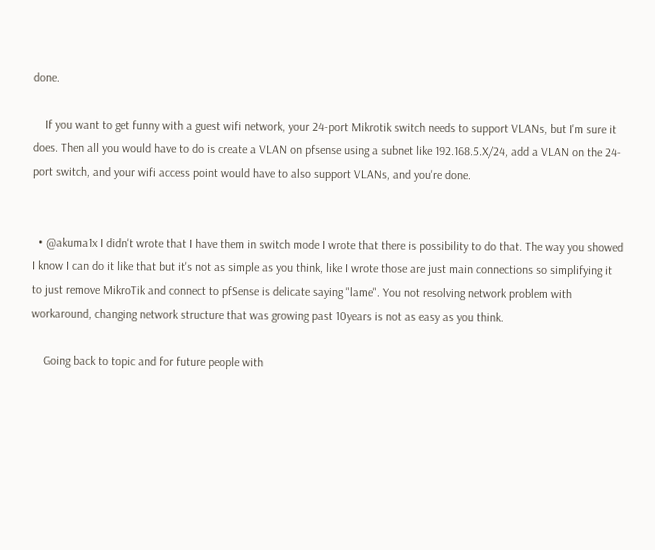done.

    If you want to get funny with a guest wifi network, your 24-port Mikrotik switch needs to support VLANs, but I'm sure it does. Then all you would have to do is create a VLAN on pfsense using a subnet like 192.168.5.X/24, add a VLAN on the 24-port switch, and your wifi access point would have to also support VLANs, and you're done.


  • @akuma1x I didn't wrote that I have them in switch mode I wrote that there is possibility to do that. The way you showed I know I can do it like that but it's not as simple as you think, like I wrote those are just main connections so simplifying it to just remove MikroTik and connect to pfSense is delicate saying "lame". You not resolving network problem with workaround, changing network structure that was growing past 10years is not as easy as you think.

    Going back to topic and for future people with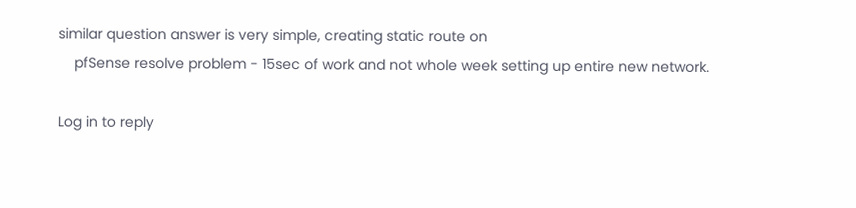similar question answer is very simple, creating static route on
    pfSense resolve problem - 15sec of work and not whole week setting up entire new network.

Log in to reply